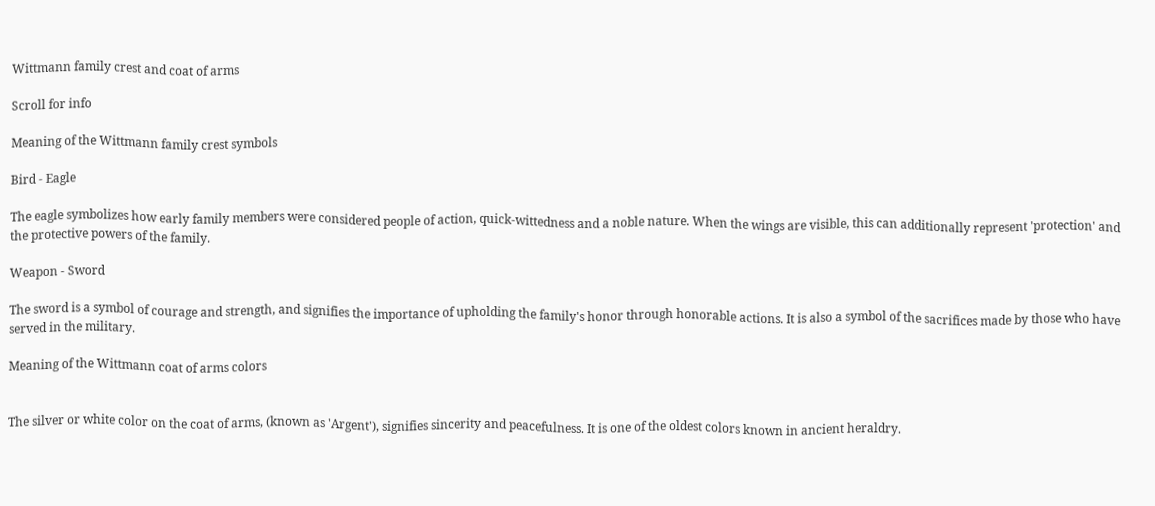Wittmann family crest and coat of arms

Scroll for info

Meaning of the Wittmann family crest symbols

Bird - Eagle

The eagle symbolizes how early family members were considered people of action, quick-wittedness and a noble nature. When the wings are visible, this can additionally represent 'protection' and the protective powers of the family.

Weapon - Sword

The sword is a symbol of courage and strength, and signifies the importance of upholding the family's honor through honorable actions. It is also a symbol of the sacrifices made by those who have served in the military.

Meaning of the Wittmann coat of arms colors


The silver or white color on the coat of arms, (known as 'Argent'), signifies sincerity and peacefulness. It is one of the oldest colors known in ancient heraldry.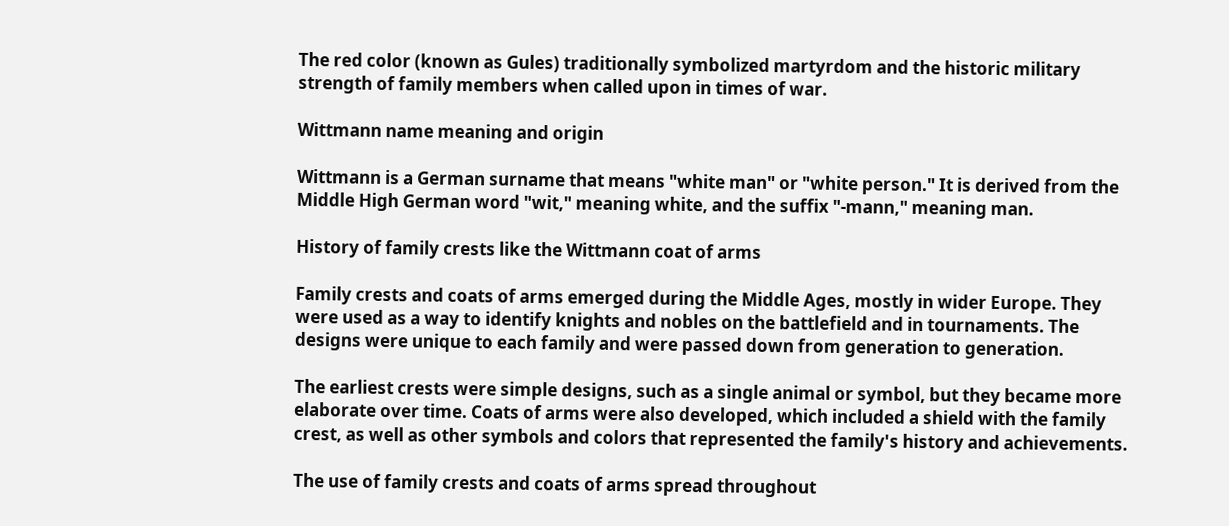The red color (known as Gules) traditionally symbolized martyrdom and the historic military strength of family members when called upon in times of war.

Wittmann name meaning and origin

Wittmann is a German surname that means "white man" or "white person." It is derived from the Middle High German word "wit," meaning white, and the suffix "-mann," meaning man.

History of family crests like the Wittmann coat of arms

Family crests and coats of arms emerged during the Middle Ages, mostly in wider Europe. They were used as a way to identify knights and nobles on the battlefield and in tournaments. The designs were unique to each family and were passed down from generation to generation.

The earliest crests were simple designs, such as a single animal or symbol, but they became more elaborate over time. Coats of arms were also developed, which included a shield with the family crest, as well as other symbols and colors that represented the family's history and achievements.

The use of family crests and coats of arms spread throughout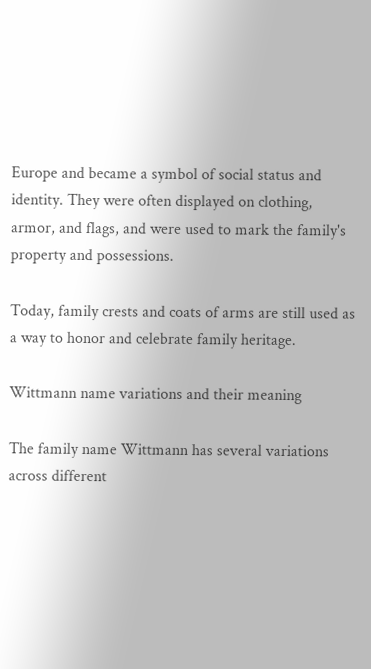Europe and became a symbol of social status and identity. They were often displayed on clothing, armor, and flags, and were used to mark the family's property and possessions.

Today, family crests and coats of arms are still used as a way to honor and celebrate family heritage.

Wittmann name variations and their meaning

The family name Wittmann has several variations across different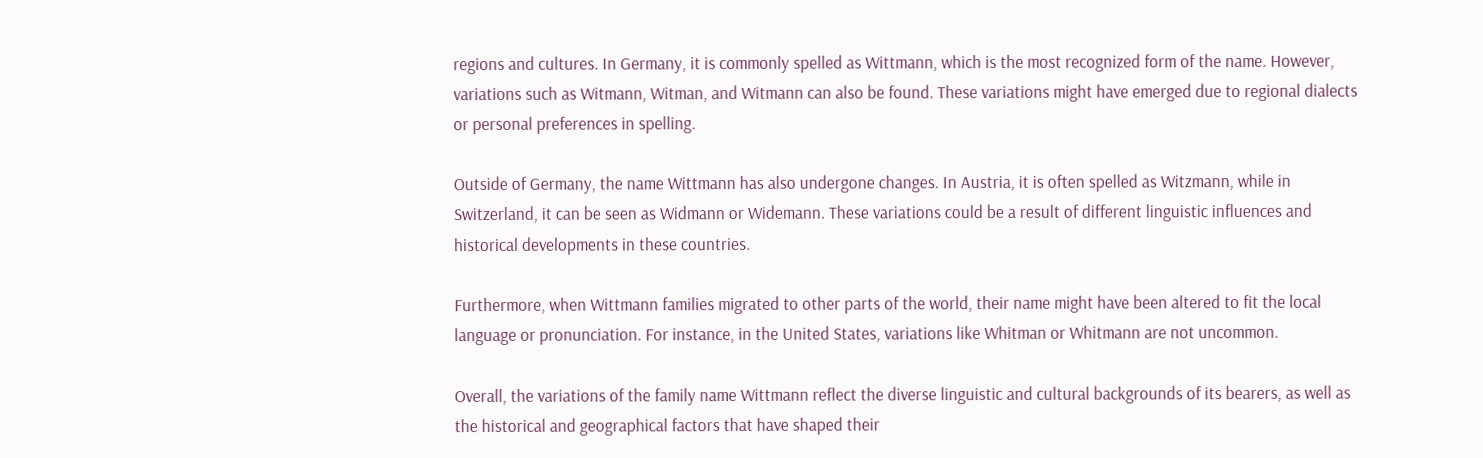regions and cultures. In Germany, it is commonly spelled as Wittmann, which is the most recognized form of the name. However, variations such as Witmann, Witman, and Witmann can also be found. These variations might have emerged due to regional dialects or personal preferences in spelling.

Outside of Germany, the name Wittmann has also undergone changes. In Austria, it is often spelled as Witzmann, while in Switzerland, it can be seen as Widmann or Widemann. These variations could be a result of different linguistic influences and historical developments in these countries.

Furthermore, when Wittmann families migrated to other parts of the world, their name might have been altered to fit the local language or pronunciation. For instance, in the United States, variations like Whitman or Whitmann are not uncommon.

Overall, the variations of the family name Wittmann reflect the diverse linguistic and cultural backgrounds of its bearers, as well as the historical and geographical factors that have shaped their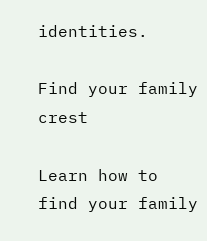identities.

Find your family crest

Learn how to find your family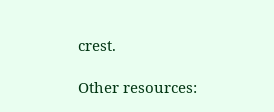crest.

Other resources: